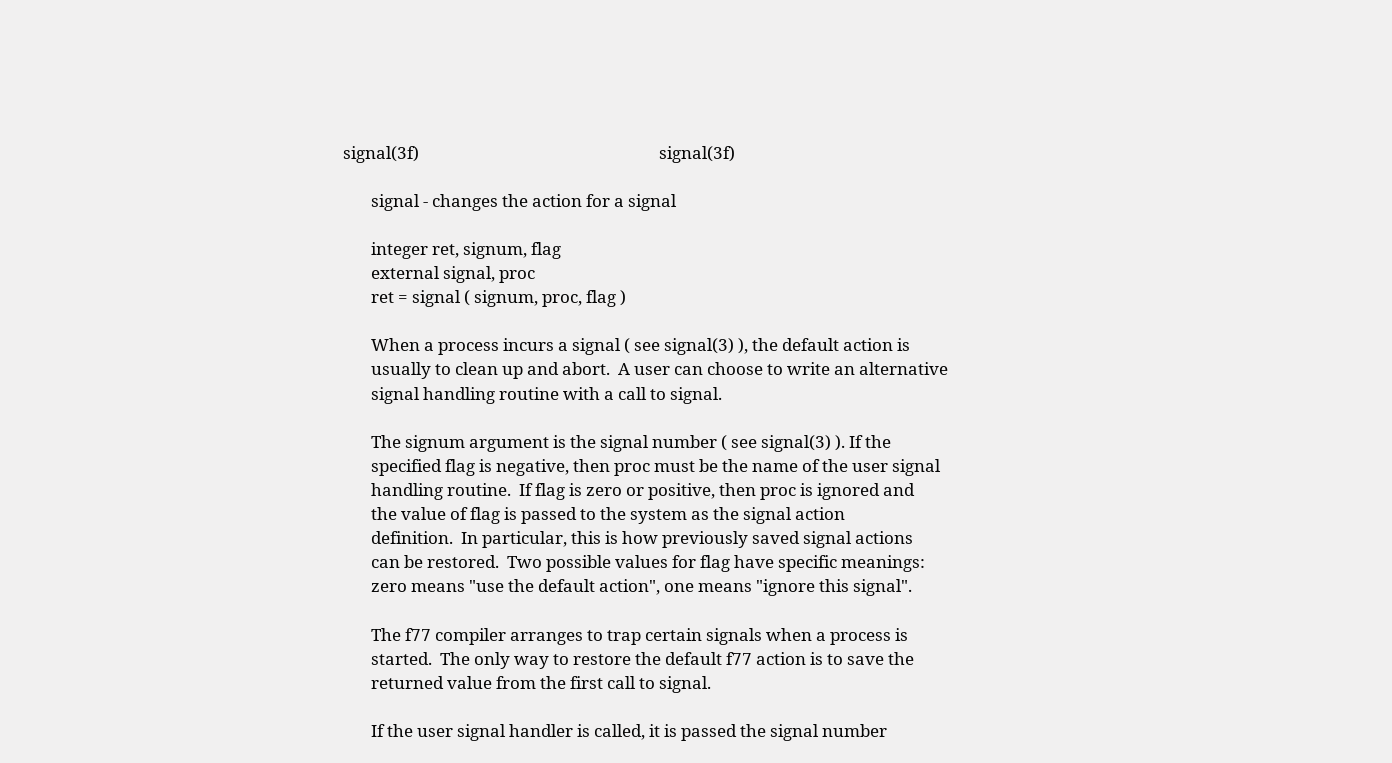signal(3f)                                                            signal(3f)

       signal - changes the action for a signal

       integer ret, signum, flag
       external signal, proc
       ret = signal ( signum, proc, flag )

       When a process incurs a signal ( see signal(3) ), the default action is
       usually to clean up and abort.  A user can choose to write an alternative
       signal handling routine with a call to signal.

       The signum argument is the signal number ( see signal(3) ). If the
       specified flag is negative, then proc must be the name of the user signal
       handling routine.  If flag is zero or positive, then proc is ignored and
       the value of flag is passed to the system as the signal action
       definition.  In particular, this is how previously saved signal actions
       can be restored.  Two possible values for flag have specific meanings:
       zero means "use the default action", one means "ignore this signal".

       The f77 compiler arranges to trap certain signals when a process is
       started.  The only way to restore the default f77 action is to save the
       returned value from the first call to signal.

       If the user signal handler is called, it is passed the signal number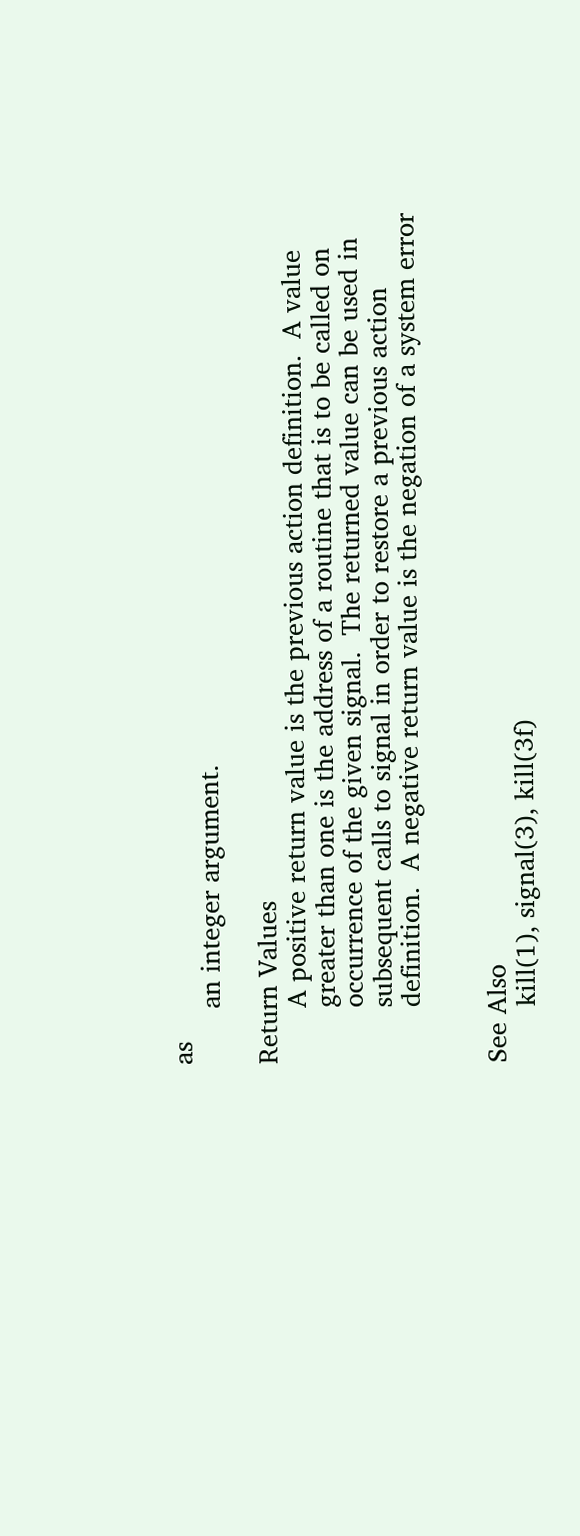as
       an integer argument.

Return Values
       A positive return value is the previous action definition.  A value
       greater than one is the address of a routine that is to be called on
       occurrence of the given signal.  The returned value can be used in
       subsequent calls to signal in order to restore a previous action
       definition.  A negative return value is the negation of a system error


See Also
       kill(1), signal(3), kill(3f)